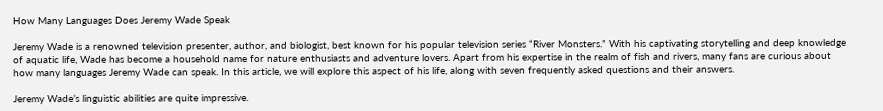How Many Languages Does Jeremy Wade Speak

Jeremy Wade is a renowned television presenter, author, and biologist, best known for his popular television series “River Monsters.” With his captivating storytelling and deep knowledge of aquatic life, Wade has become a household name for nature enthusiasts and adventure lovers. Apart from his expertise in the realm of fish and rivers, many fans are curious about how many languages Jeremy Wade can speak. In this article, we will explore this aspect of his life, along with seven frequently asked questions and their answers.

Jeremy Wade’s linguistic abilities are quite impressive.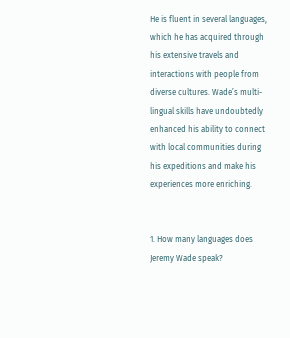He is fluent in several languages, which he has acquired through his extensive travels and interactions with people from diverse cultures. Wade’s multi-lingual skills have undoubtedly enhanced his ability to connect with local communities during his expeditions and make his experiences more enriching.


1. How many languages does Jeremy Wade speak?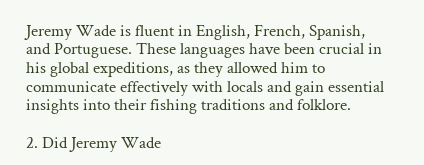Jeremy Wade is fluent in English, French, Spanish, and Portuguese. These languages have been crucial in his global expeditions, as they allowed him to communicate effectively with locals and gain essential insights into their fishing traditions and folklore.

2. Did Jeremy Wade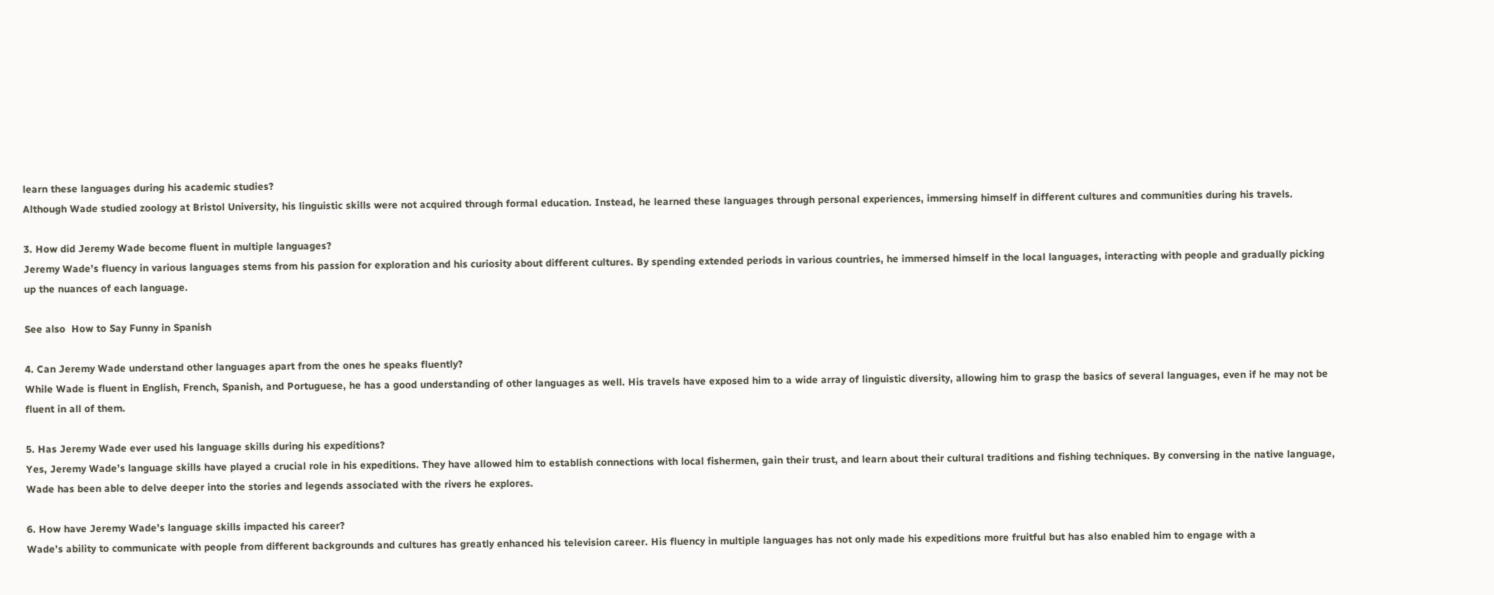learn these languages during his academic studies?
Although Wade studied zoology at Bristol University, his linguistic skills were not acquired through formal education. Instead, he learned these languages through personal experiences, immersing himself in different cultures and communities during his travels.

3. How did Jeremy Wade become fluent in multiple languages?
Jeremy Wade’s fluency in various languages stems from his passion for exploration and his curiosity about different cultures. By spending extended periods in various countries, he immersed himself in the local languages, interacting with people and gradually picking up the nuances of each language.

See also  How to Say Funny in Spanish

4. Can Jeremy Wade understand other languages apart from the ones he speaks fluently?
While Wade is fluent in English, French, Spanish, and Portuguese, he has a good understanding of other languages as well. His travels have exposed him to a wide array of linguistic diversity, allowing him to grasp the basics of several languages, even if he may not be fluent in all of them.

5. Has Jeremy Wade ever used his language skills during his expeditions?
Yes, Jeremy Wade’s language skills have played a crucial role in his expeditions. They have allowed him to establish connections with local fishermen, gain their trust, and learn about their cultural traditions and fishing techniques. By conversing in the native language, Wade has been able to delve deeper into the stories and legends associated with the rivers he explores.

6. How have Jeremy Wade’s language skills impacted his career?
Wade’s ability to communicate with people from different backgrounds and cultures has greatly enhanced his television career. His fluency in multiple languages has not only made his expeditions more fruitful but has also enabled him to engage with a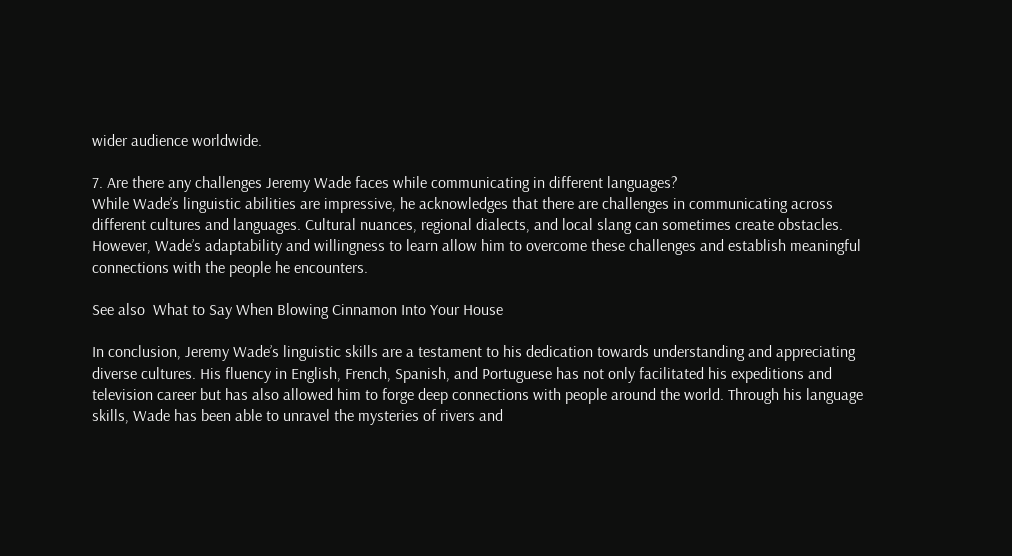wider audience worldwide.

7. Are there any challenges Jeremy Wade faces while communicating in different languages?
While Wade’s linguistic abilities are impressive, he acknowledges that there are challenges in communicating across different cultures and languages. Cultural nuances, regional dialects, and local slang can sometimes create obstacles. However, Wade’s adaptability and willingness to learn allow him to overcome these challenges and establish meaningful connections with the people he encounters.

See also  What to Say When Blowing Cinnamon Into Your House

In conclusion, Jeremy Wade’s linguistic skills are a testament to his dedication towards understanding and appreciating diverse cultures. His fluency in English, French, Spanish, and Portuguese has not only facilitated his expeditions and television career but has also allowed him to forge deep connections with people around the world. Through his language skills, Wade has been able to unravel the mysteries of rivers and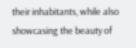their inhabitants, while also showcasing the beauty of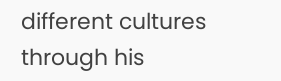different cultures through his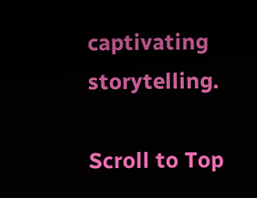captivating storytelling.

Scroll to Top